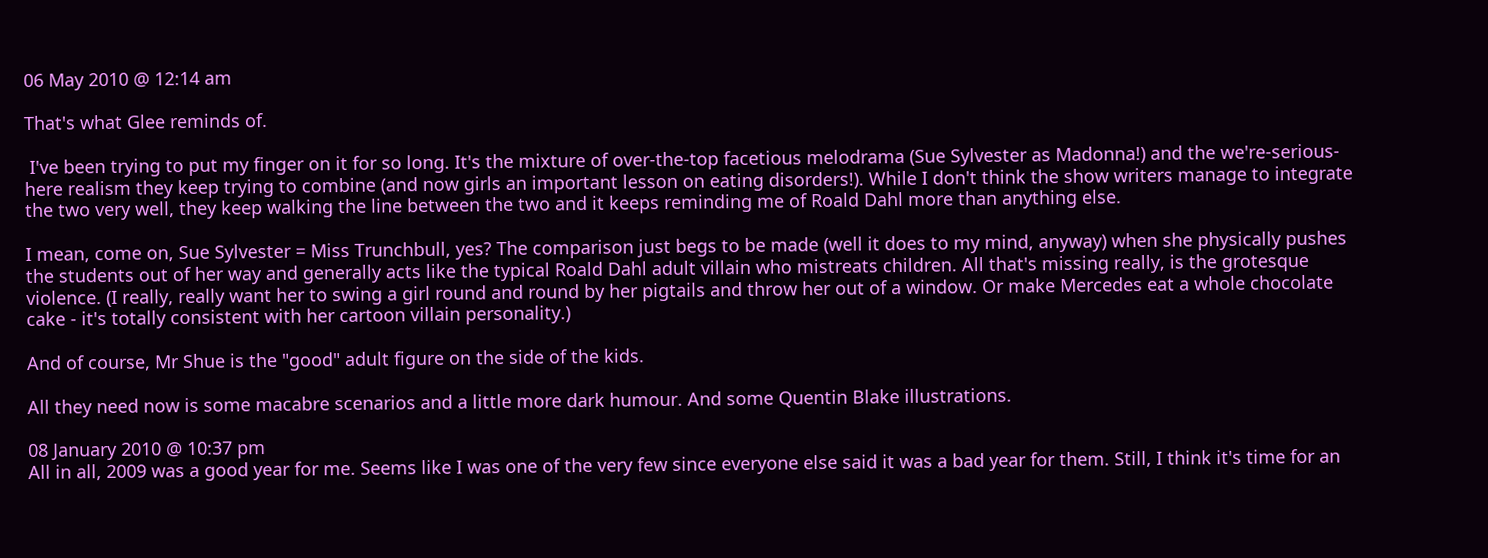06 May 2010 @ 12:14 am

That's what Glee reminds of.

 I've been trying to put my finger on it for so long. It's the mixture of over-the-top facetious melodrama (Sue Sylvester as Madonna!) and the we're-serious-here realism they keep trying to combine (and now girls an important lesson on eating disorders!). While I don't think the show writers manage to integrate the two very well, they keep walking the line between the two and it keeps reminding me of Roald Dahl more than anything else.

I mean, come on, Sue Sylvester = Miss Trunchbull, yes? The comparison just begs to be made (well it does to my mind, anyway) when she physically pushes the students out of her way and generally acts like the typical Roald Dahl adult villain who mistreats children. All that's missing really, is the grotesque violence. (I really, really want her to swing a girl round and round by her pigtails and throw her out of a window. Or make Mercedes eat a whole chocolate cake - it's totally consistent with her cartoon villain personality.)

And of course, Mr Shue is the "good" adult figure on the side of the kids.

All they need now is some macabre scenarios and a little more dark humour. And some Quentin Blake illustrations.

08 January 2010 @ 10:37 pm
All in all, 2009 was a good year for me. Seems like I was one of the very few since everyone else said it was a bad year for them. Still, I think it's time for an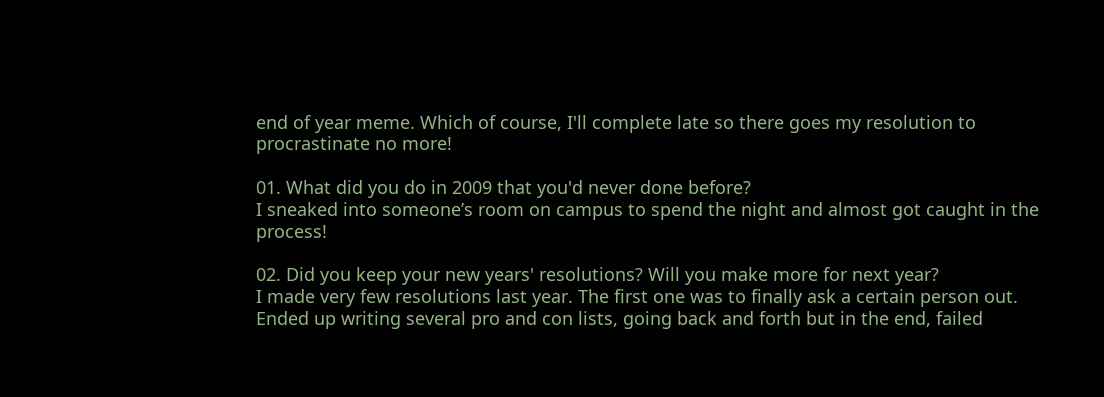end of year meme. Which of course, I'll complete late so there goes my resolution to procrastinate no more!

01. What did you do in 2009 that you'd never done before?
I sneaked into someone’s room on campus to spend the night and almost got caught in the process!

02. Did you keep your new years' resolutions? Will you make more for next year?
I made very few resolutions last year. The first one was to finally ask a certain person out. Ended up writing several pro and con lists, going back and forth but in the end, failed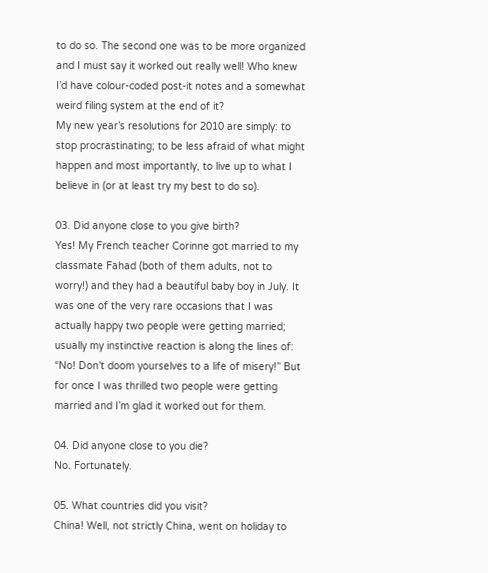to do so. The second one was to be more organized and I must say it worked out really well! Who knew I’d have colour-coded post-it notes and a somewhat weird filing system at the end of it?
My new year’s resolutions for 2010 are simply: to stop procrastinating; to be less afraid of what might happen and most importantly, to live up to what I believe in (or at least try my best to do so).

03. Did anyone close to you give birth?
Yes! My French teacher Corinne got married to my classmate Fahad (both of them adults, not to worry!) and they had a beautiful baby boy in July. It was one of the very rare occasions that I was actually happy two people were getting married; usually my instinctive reaction is along the lines of: “No! Don’t doom yourselves to a life of misery!” But for once I was thrilled two people were getting married and I’m glad it worked out for them.

04. Did anyone close to you die?
No. Fortunately.

05. What countries did you visit?
China! Well, not strictly China, went on holiday to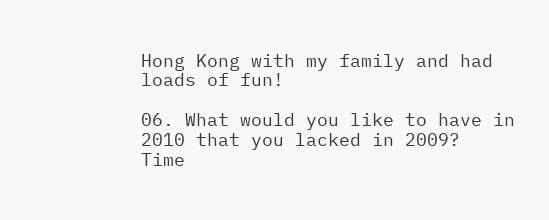Hong Kong with my family and had loads of fun!

06. What would you like to have in 2010 that you lacked in 2009?
Time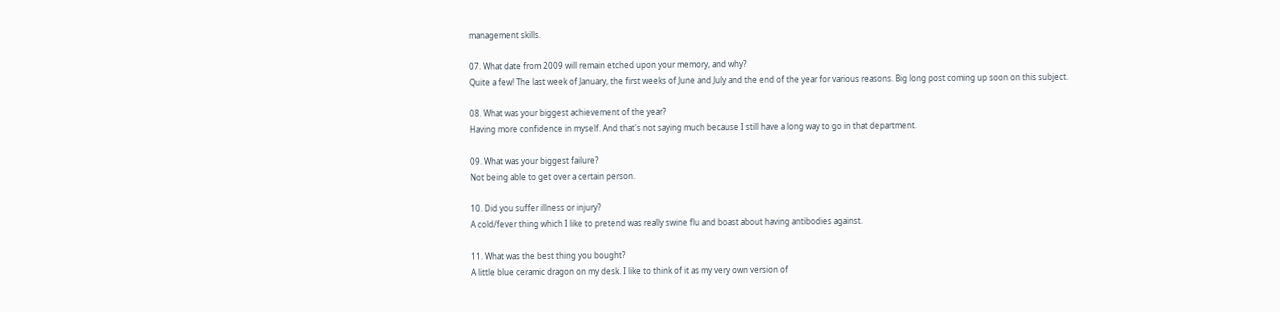management skills.

07. What date from 2009 will remain etched upon your memory, and why?
Quite a few! The last week of January, the first weeks of June and July and the end of the year for various reasons. Big long post coming up soon on this subject.

08. What was your biggest achievement of the year?
Having more confidence in myself. And that's not saying much because I still have a long way to go in that department.

09. What was your biggest failure?
Not being able to get over a certain person.

10. Did you suffer illness or injury?
A cold/fever thing which I like to pretend was really swine flu and boast about having antibodies against.

11. What was the best thing you bought?
A little blue ceramic dragon on my desk. I like to think of it as my very own version of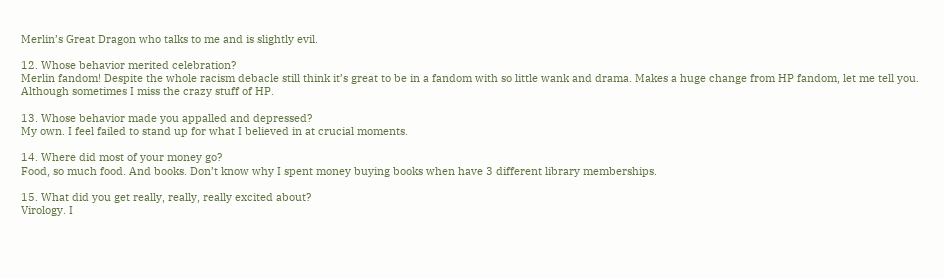Merlin’s Great Dragon who talks to me and is slightly evil.

12. Whose behavior merited celebration?
Merlin fandom! Despite the whole racism debacle still think it’s great to be in a fandom with so little wank and drama. Makes a huge change from HP fandom, let me tell you. Although sometimes I miss the crazy stuff of HP.

13. Whose behavior made you appalled and depressed?
My own. I feel failed to stand up for what I believed in at crucial moments.

14. Where did most of your money go?
Food, so much food. And books. Don’t know why I spent money buying books when have 3 different library memberships.

15. What did you get really, really, really excited about?
Virology. I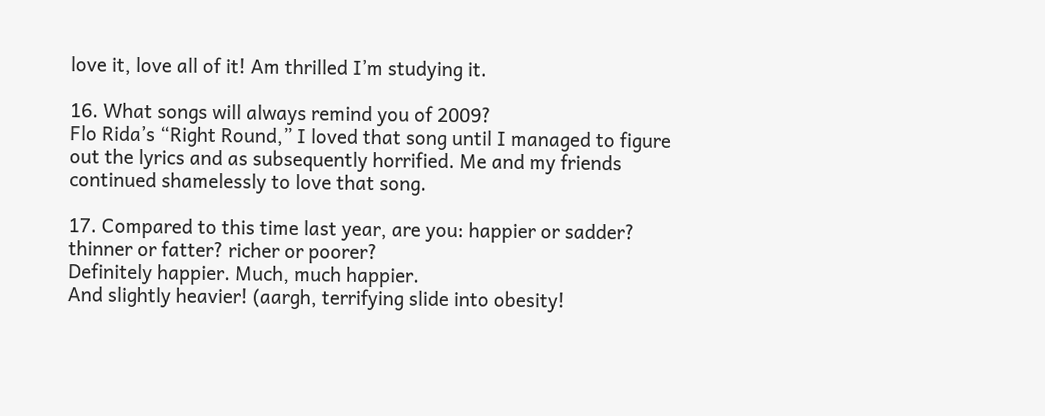love it, love all of it! Am thrilled I’m studying it.

16. What songs will always remind you of 2009?
Flo Rida’s “Right Round,” I loved that song until I managed to figure out the lyrics and as subsequently horrified. Me and my friends continued shamelessly to love that song.

17. Compared to this time last year, are you: happier or sadder? thinner or fatter? richer or poorer?
Definitely happier. Much, much happier.
And slightly heavier! (aargh, terrifying slide into obesity!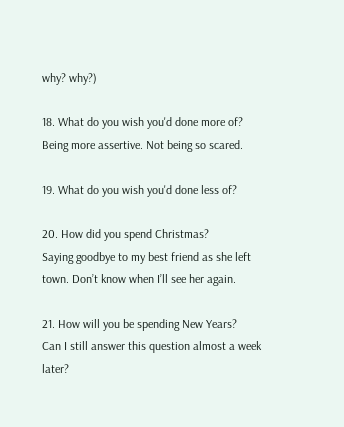why? why?)

18. What do you wish you'd done more of?
Being more assertive. Not being so scared.

19. What do you wish you'd done less of?

20. How did you spend Christmas?
Saying goodbye to my best friend as she left town. Don’t know when I’ll see her again.

21. How will you be spending New Years?
Can I still answer this question almost a week later?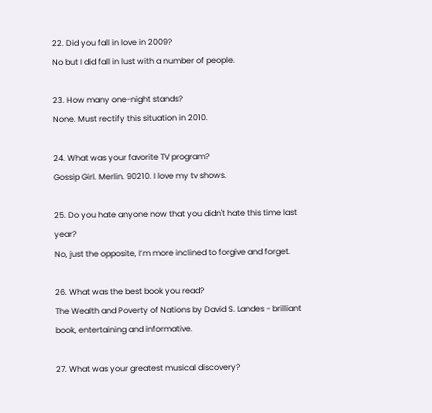22. Did you fall in love in 2009?
No but I did fall in lust with a number of people.

23. How many one-night stands?
None. Must rectify this situation in 2010.

24. What was your favorite TV program?
Gossip Girl. Merlin. 90210. I love my tv shows.

25. Do you hate anyone now that you didn't hate this time last year?
No, just the opposite, I’m more inclined to forgive and forget.

26. What was the best book you read?
The Wealth and Poverty of Nations by David S. Landes - brilliant book, entertaining and informative.

27. What was your greatest musical discovery?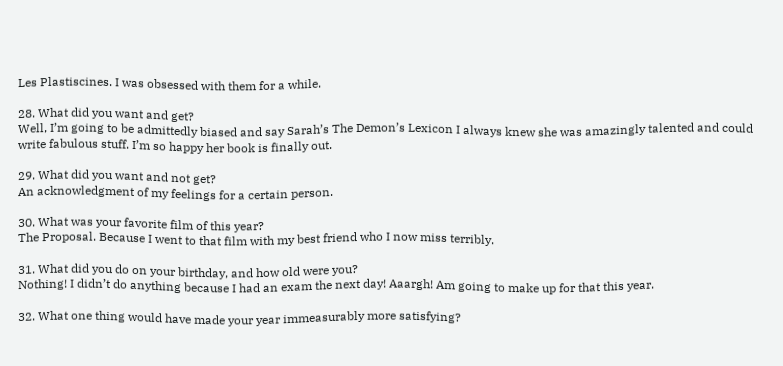Les Plastiscines. I was obsessed with them for a while.

28. What did you want and get?
Well, I’m going to be admittedly biased and say Sarah’s The Demon’s Lexicon I always knew she was amazingly talented and could write fabulous stuff. I’m so happy her book is finally out.

29. What did you want and not get?
An acknowledgment of my feelings for a certain person.

30. What was your favorite film of this year?
The Proposal. Because I went to that film with my best friend who I now miss terribly.

31. What did you do on your birthday, and how old were you?
Nothing! I didn’t do anything because I had an exam the next day! Aaargh! Am going to make up for that this year.

32. What one thing would have made your year immeasurably more satisfying?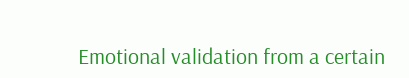Emotional validation from a certain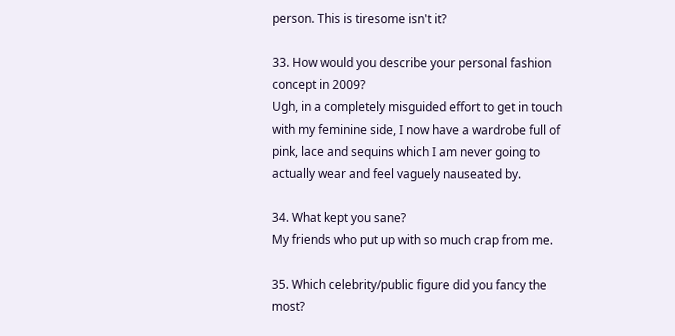person. This is tiresome isn't it?

33. How would you describe your personal fashion concept in 2009?
Ugh, in a completely misguided effort to get in touch with my feminine side, I now have a wardrobe full of pink, lace and sequins which I am never going to actually wear and feel vaguely nauseated by.

34. What kept you sane?
My friends who put up with so much crap from me.

35. Which celebrity/public figure did you fancy the most?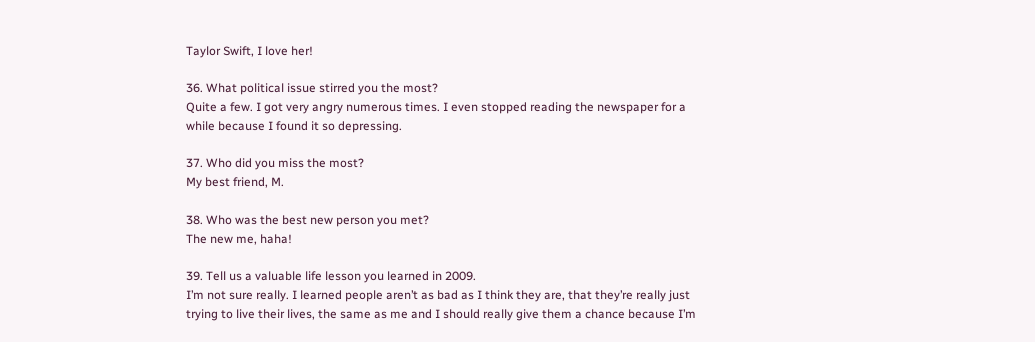Taylor Swift, I love her!

36. What political issue stirred you the most?
Quite a few. I got very angry numerous times. I even stopped reading the newspaper for a while because I found it so depressing.

37. Who did you miss the most?
My best friend, M.

38. Who was the best new person you met?
The new me, haha!

39. Tell us a valuable life lesson you learned in 2009.
I’m not sure really. I learned people aren’t as bad as I think they are, that they’re really just trying to live their lives, the same as me and I should really give them a chance because I’m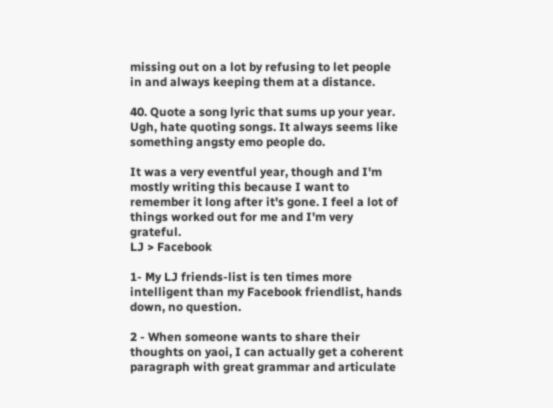missing out on a lot by refusing to let people in and always keeping them at a distance.

40. Quote a song lyric that sums up your year.
Ugh, hate quoting songs. It always seems like something angsty emo people do.

It was a very eventful year, though and I'm mostly writing this because I want to remember it long after it's gone. I feel a lot of things worked out for me and I'm very grateful.
LJ > Facebook

1- My LJ friends-list is ten times more intelligent than my Facebook friendlist, hands down, no question.

2 - When someone wants to share their thoughts on yaoi, I can actually get a coherent paragraph with great grammar and articulate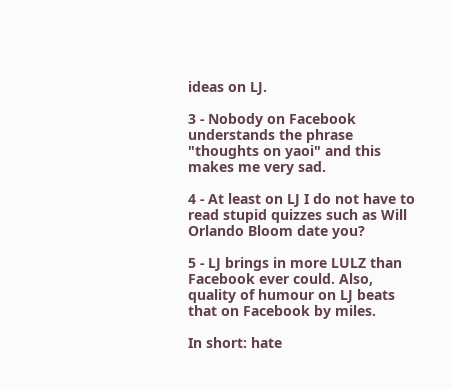ideas on LJ.

3 - Nobody on Facebook understands the phrase "thoughts on yaoi" and this makes me very sad.

4 - At least on LJ I do not have to read stupid quizzes such as Will Orlando Bloom date you?

5 - LJ brings in more LULZ than Facebook ever could. Also, quality of humour on LJ beats that on Facebook by miles.

In short: hate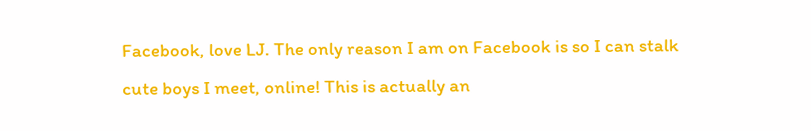Facebook, love LJ. The only reason I am on Facebook is so I can stalk cute boys I meet, online! This is actually an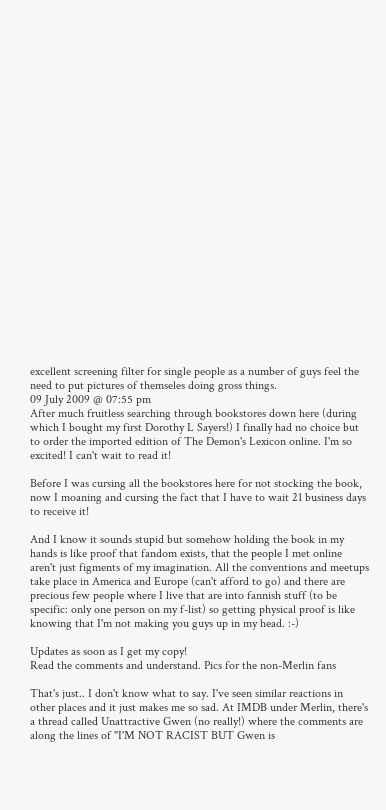excellent screening filter for single people as a number of guys feel the need to put pictures of themseles doing gross things.
09 July 2009 @ 07:55 pm
After much fruitless searching through bookstores down here (during which I bought my first Dorothy L Sayers!) I finally had no choice but to order the imported edition of The Demon's Lexicon online. I'm so excited! I can't wait to read it!

Before I was cursing all the bookstores here for not stocking the book, now I moaning and cursing the fact that I have to wait 21 business days to receive it!

And I know it sounds stupid but somehow holding the book in my hands is like proof that fandom exists, that the people I met online aren't just figments of my imagination. All the conventions and meetups take place in America and Europe (can't afford to go) and there are precious few people where I live that are into fannish stuff (to be specific: only one person on my f-list) so getting physical proof is like knowing that I'm not making you guys up in my head. :-)

Updates as soon as I get my copy!
Read the comments and understand. Pics for the non-Merlin fans

That's just.. I don't know what to say. I've seen similar reactions in other places and it just makes me so sad. At IMDB under Merlin, there's a thread called Unattractive Gwen (no really!) where the comments are along the lines of "I'M NOT RACIST BUT Gwen is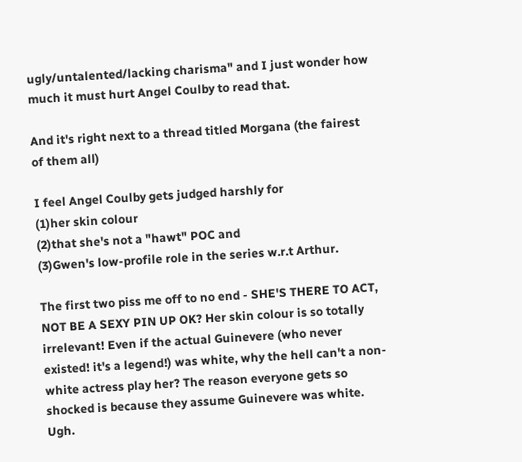ugly/untalented/lacking charisma" and I just wonder how much it must hurt Angel Coulby to read that.

And it's right next to a thread titled Morgana (the fairest of them all)

I feel Angel Coulby gets judged harshly for
(1)her skin colour
(2)that she's not a "hawt" POC and
(3)Gwen's low-profile role in the series w.r.t Arthur.

The first two piss me off to no end - SHE'S THERE TO ACT, NOT BE A SEXY PIN UP OK? Her skin colour is so totally irrelevant! Even if the actual Guinevere (who never existed! it's a legend!) was white, why the hell can't a non-white actress play her? The reason everyone gets so shocked is because they assume Guinevere was white. Ugh.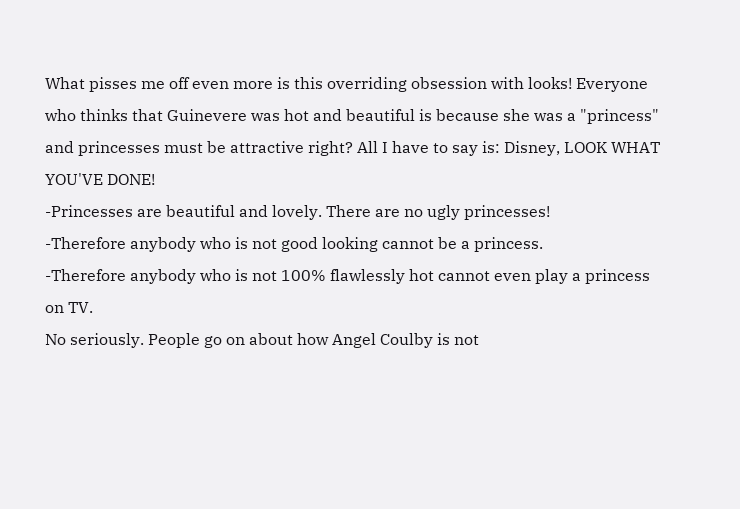What pisses me off even more is this overriding obsession with looks! Everyone who thinks that Guinevere was hot and beautiful is because she was a "princess" and princesses must be attractive right? All I have to say is: Disney, LOOK WHAT YOU'VE DONE!
-Princesses are beautiful and lovely. There are no ugly princesses!
-Therefore anybody who is not good looking cannot be a princess.
-Therefore anybody who is not 100% flawlessly hot cannot even play a princess on TV.
No seriously. People go on about how Angel Coulby is not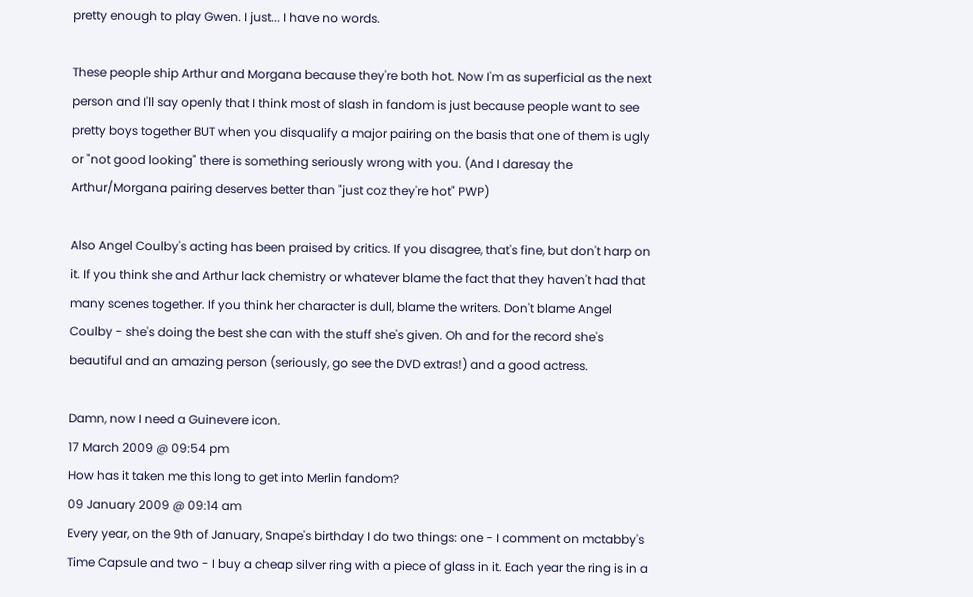pretty enough to play Gwen. I just... I have no words.

These people ship Arthur and Morgana because they're both hot. Now I'm as superficial as the next person and I'll say openly that I think most of slash in fandom is just because people want to see pretty boys together BUT when you disqualify a major pairing on the basis that one of them is ugly or "not good looking" there is something seriously wrong with you. (And I daresay the Arthur/Morgana pairing deserves better than "just coz they're hot" PWP)

Also Angel Coulby's acting has been praised by critics. If you disagree, that's fine, but don't harp on it. If you think she and Arthur lack chemistry or whatever blame the fact that they haven't had that many scenes together. If you think her character is dull, blame the writers. Don't blame Angel Coulby - she's doing the best she can with the stuff she's given. Oh and for the record she's beautiful and an amazing person (seriously, go see the DVD extras!) and a good actress.

Damn, now I need a Guinevere icon.
17 March 2009 @ 09:54 pm
How has it taken me this long to get into Merlin fandom?
09 January 2009 @ 09:14 am
Every year, on the 9th of January, Snape's birthday I do two things: one - I comment on mctabby's Time Capsule and two - I buy a cheap silver ring with a piece of glass in it. Each year the ring is in a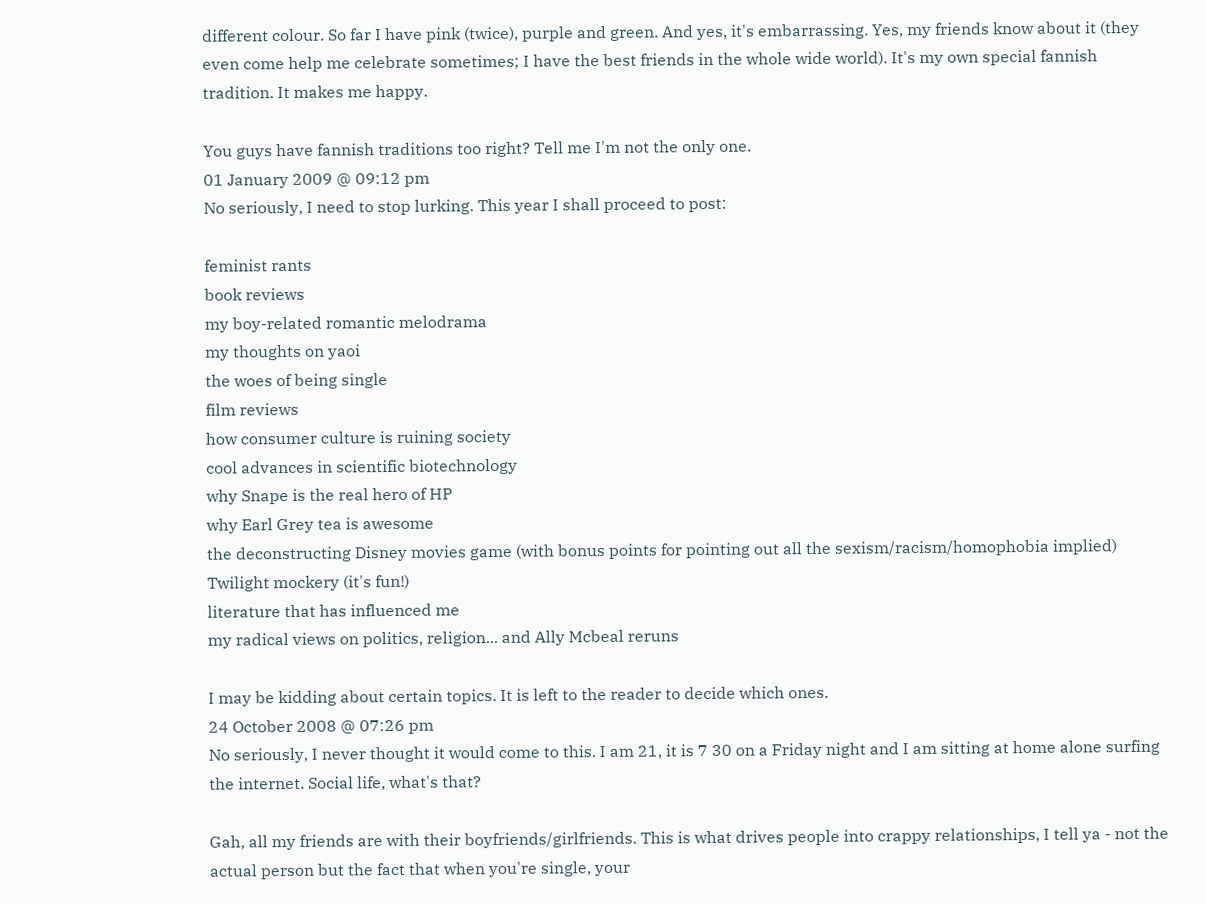different colour. So far I have pink (twice), purple and green. And yes, it's embarrassing. Yes, my friends know about it (they even come help me celebrate sometimes; I have the best friends in the whole wide world). It's my own special fannish tradition. It makes me happy.

You guys have fannish traditions too right? Tell me I'm not the only one.
01 January 2009 @ 09:12 pm
No seriously, I need to stop lurking. This year I shall proceed to post:

feminist rants
book reviews
my boy-related romantic melodrama
my thoughts on yaoi
the woes of being single
film reviews
how consumer culture is ruining society
cool advances in scientific biotechnology
why Snape is the real hero of HP
why Earl Grey tea is awesome
the deconstructing Disney movies game (with bonus points for pointing out all the sexism/racism/homophobia implied)
Twilight mockery (it's fun!)
literature that has influenced me
my radical views on politics, religion... and Ally Mcbeal reruns

I may be kidding about certain topics. It is left to the reader to decide which ones.
24 October 2008 @ 07:26 pm
No seriously, I never thought it would come to this. I am 21, it is 7 30 on a Friday night and I am sitting at home alone surfing the internet. Social life, what's that?

Gah, all my friends are with their boyfriends/girlfriends. This is what drives people into crappy relationships, I tell ya - not the actual person but the fact that when you're single, your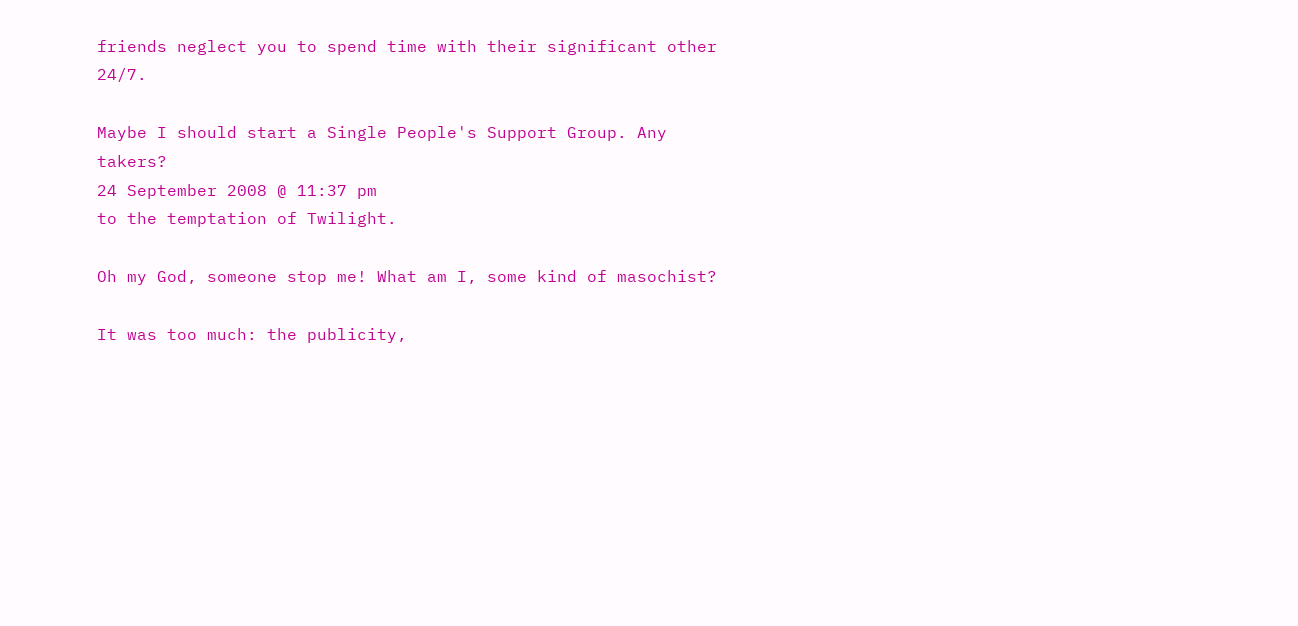friends neglect you to spend time with their significant other 24/7.

Maybe I should start a Single People's Support Group. Any takers?
24 September 2008 @ 11:37 pm
to the temptation of Twilight.

Oh my God, someone stop me! What am I, some kind of masochist?

It was too much: the publicity,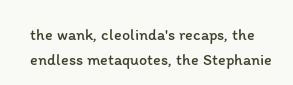the wank, cleolinda's recaps, the endless metaquotes, the Stephanie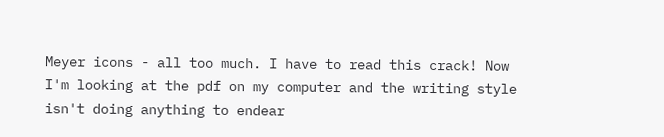Meyer icons - all too much. I have to read this crack! Now I'm looking at the pdf on my computer and the writing style isn't doing anything to endear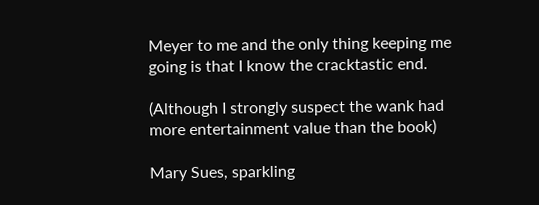Meyer to me and the only thing keeping me going is that I know the cracktastic end.

(Although I strongly suspect the wank had more entertainment value than the book)

Mary Sues, sparkling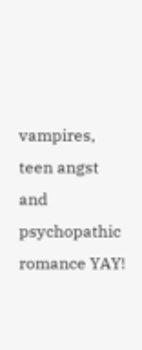vampires, teen angst and psychopathic romance YAY!